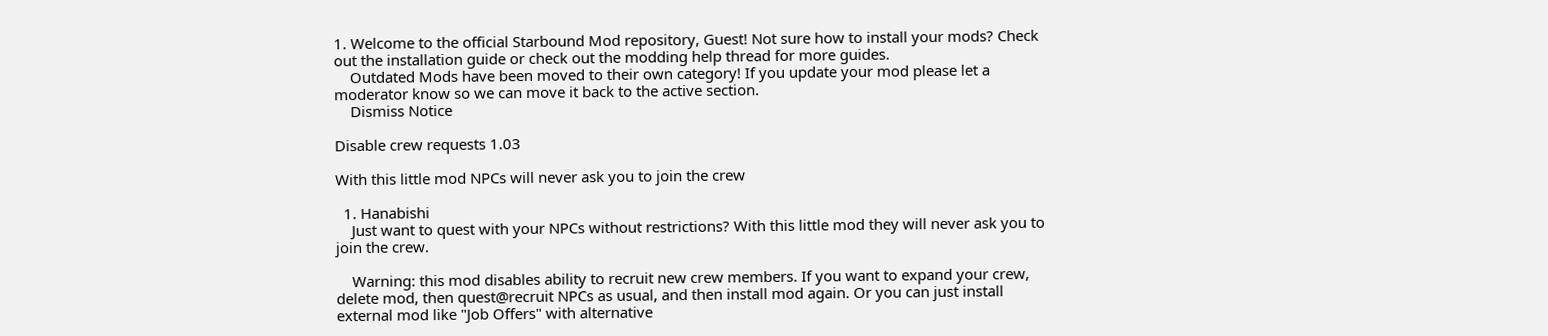1. Welcome to the official Starbound Mod repository, Guest! Not sure how to install your mods? Check out the installation guide or check out the modding help thread for more guides.
    Outdated Mods have been moved to their own category! If you update your mod please let a moderator know so we can move it back to the active section.
    Dismiss Notice

Disable crew requests 1.03

With this little mod NPCs will never ask you to join the crew

  1. Hanabishi
    Just want to quest with your NPCs without restrictions? With this little mod they will never ask you to join the crew.

    Warning: this mod disables ability to recruit new crew members. If you want to expand your crew, delete mod, then quest@recruit NPCs as usual, and then install mod again. Or you can just install external mod like "Job Offers" with alternative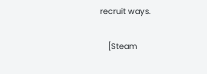recruit ways.

    [Steam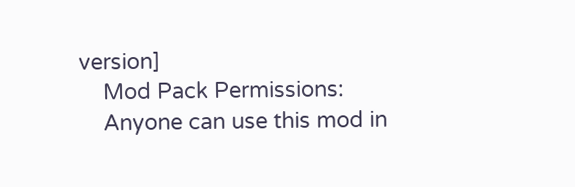version]
    Mod Pack Permissions:
    Anyone can use this mod in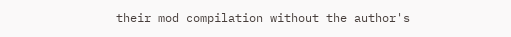their mod compilation without the author's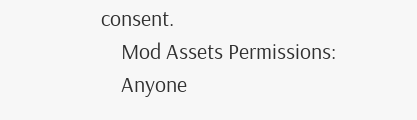consent.
    Mod Assets Permissions:
    Anyone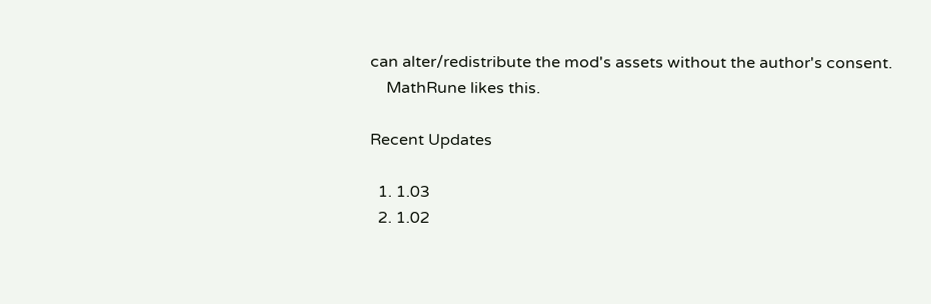can alter/redistribute the mod's assets without the author's consent.
    MathRune likes this.

Recent Updates

  1. 1.03
  2. 1.02